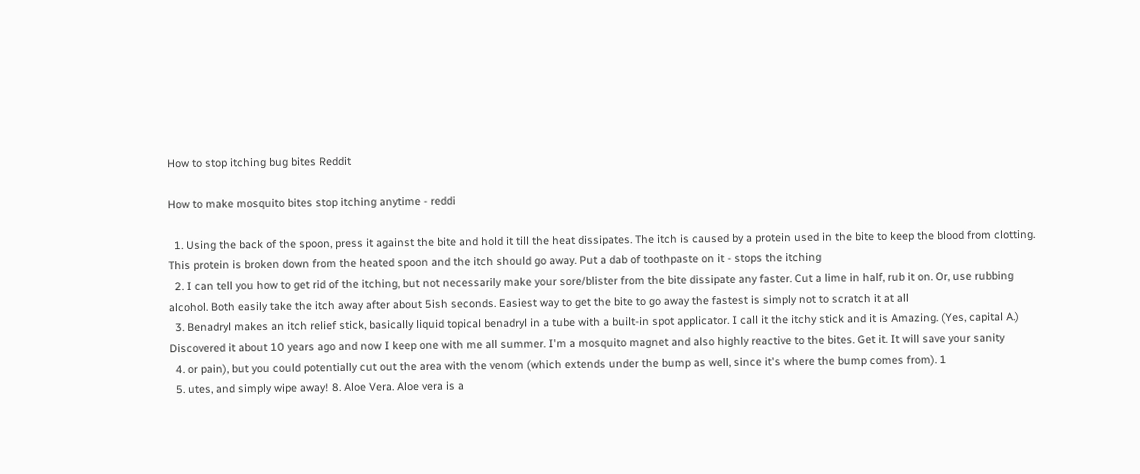How to stop itching bug bites Reddit

How to make mosquito bites stop itching anytime - reddi

  1. Using the back of the spoon, press it against the bite and hold it till the heat dissipates. The itch is caused by a protein used in the bite to keep the blood from clotting. This protein is broken down from the heated spoon and the itch should go away. Put a dab of toothpaste on it - stops the itching
  2. I can tell you how to get rid of the itching, but not necessarily make your sore/blister from the bite dissipate any faster. Cut a lime in half, rub it on. Or, use rubbing alcohol. Both easily take the itch away after about 5ish seconds. Easiest way to get the bite to go away the fastest is simply not to scratch it at all
  3. Benadryl makes an itch relief stick, basically liquid topical benadryl in a tube with a built-in spot applicator. I call it the itchy stick and it is Amazing. (Yes, capital A.) Discovered it about 10 years ago and now I keep one with me all summer. I'm a mosquito magnet and also highly reactive to the bites. Get it. It will save your sanity
  4. or pain), but you could potentially cut out the area with the venom (which extends under the bump as well, since it's where the bump comes from). 1
  5. utes, and simply wipe away! 8. Aloe Vera. Aloe vera is a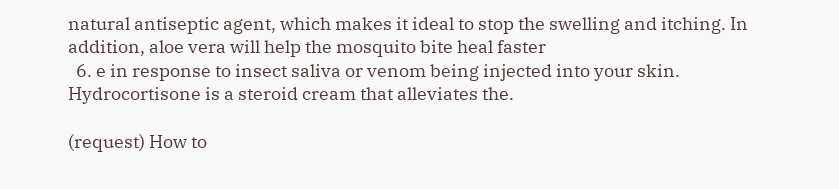natural antiseptic agent, which makes it ideal to stop the swelling and itching. In addition, aloe vera will help the mosquito bite heal faster
  6. e in response to insect saliva or venom being injected into your skin. Hydrocortisone is a steroid cream that alleviates the.

(request) How to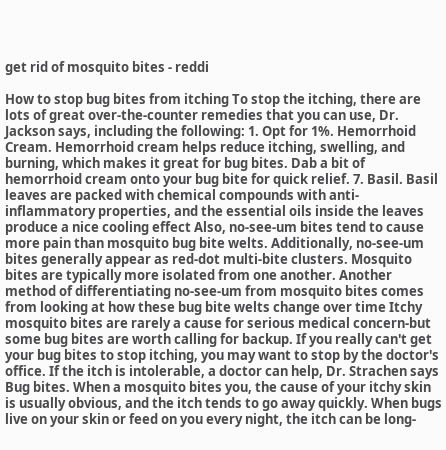get rid of mosquito bites - reddi

How to stop bug bites from itching To stop the itching, there are lots of great over-the-counter remedies that you can use, Dr. Jackson says, including the following: 1. Opt for 1%. Hemorrhoid Cream. Hemorrhoid cream helps reduce itching, swelling, and burning, which makes it great for bug bites. Dab a bit of hemorrhoid cream onto your bug bite for quick relief. 7. Basil. Basil leaves are packed with chemical compounds with anti-inflammatory properties, and the essential oils inside the leaves produce a nice cooling effect Also, no-see-um bites tend to cause more pain than mosquito bug bite welts. Additionally, no-see-um bites generally appear as red-dot multi-bite clusters. Mosquito bites are typically more isolated from one another. Another method of differentiating no-see-um from mosquito bites comes from looking at how these bug bite welts change over time Itchy mosquito bites are rarely a cause for serious medical concern-but some bug bites are worth calling for backup. If you really can't get your bug bites to stop itching, you may want to stop by the doctor's office. If the itch is intolerable, a doctor can help, Dr. Strachen says Bug bites. When a mosquito bites you, the cause of your itchy skin is usually obvious, and the itch tends to go away quickly. When bugs live on your skin or feed on you every night, the itch can be long-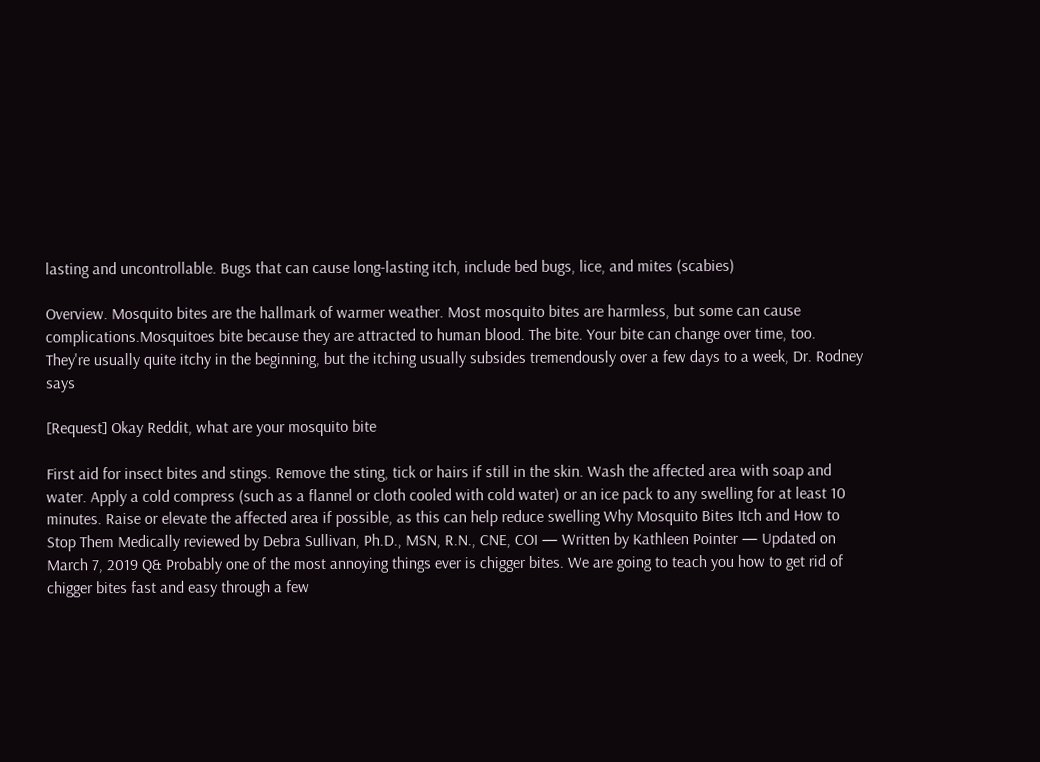lasting and uncontrollable. Bugs that can cause long-lasting itch, include bed bugs, lice, and mites (scabies)

Overview. Mosquito bites are the hallmark of warmer weather. Most mosquito bites are harmless, but some can cause complications.Mosquitoes bite because they are attracted to human blood. The bite. Your bite can change over time, too. They're usually quite itchy in the beginning, but the itching usually subsides tremendously over a few days to a week, Dr. Rodney says

[Request] Okay Reddit, what are your mosquito bite

First aid for insect bites and stings. Remove the sting, tick or hairs if still in the skin. Wash the affected area with soap and water. Apply a cold compress (such as a flannel or cloth cooled with cold water) or an ice pack to any swelling for at least 10 minutes. Raise or elevate the affected area if possible, as this can help reduce swelling Why Mosquito Bites Itch and How to Stop Them Medically reviewed by Debra Sullivan, Ph.D., MSN, R.N., CNE, COI — Written by Kathleen Pointer — Updated on March 7, 2019 Q& Probably one of the most annoying things ever is chigger bites. We are going to teach you how to get rid of chigger bites fast and easy through a few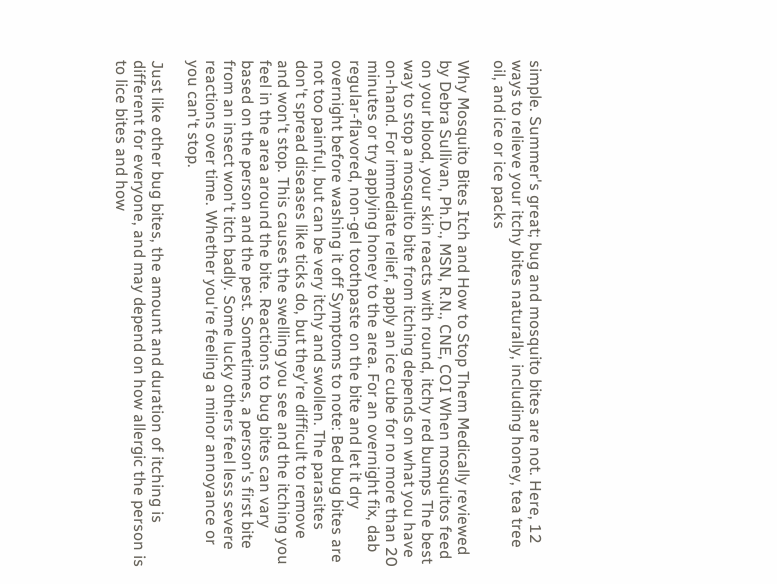simple. Summer's great; bug and mosquito bites are not. Here, 12 ways to relieve your itchy bites naturally, including honey, tea tree oil, and ice or ice packs

Why Mosquito Bites Itch and How to Stop Them Medically reviewed by Debra Sullivan, Ph.D., MSN, R.N., CNE, COI When mosquitos feed on your blood, your skin reacts with round, itchy red bumps The best way to stop a mosquito bite from itching depends on what you have on-hand. For immediate relief, apply an ice cube for no more than 20 minutes or try applying honey to the area. For an overnight fix, dab regular-flavored, non-gel toothpaste on the bite and let it dry overnight before washing it off Symptoms to note: Bed bug bites are not too painful, but can be very itchy and swollen. The parasites don't spread diseases like ticks do, but they're difficult to remove and won't stop. This causes the swelling you see and the itching you feel in the area around the bite. Reactions to bug bites can vary based on the person and the pest. Sometimes, a person's first bite from an insect won't itch badly. Some lucky others feel less severe reactions over time. Whether you're feeling a minor annoyance or you can't stop.

Just like other bug bites, the amount and duration of itching is different for everyone, and may depend on how allergic the person is to lice bites and how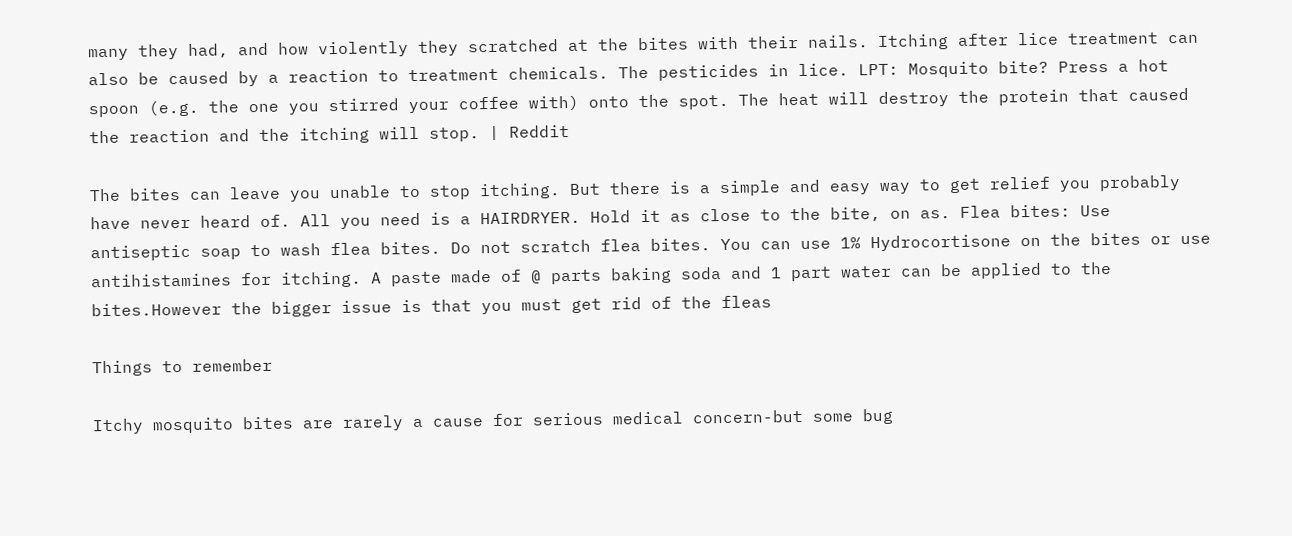many they had, and how violently they scratched at the bites with their nails. Itching after lice treatment can also be caused by a reaction to treatment chemicals. The pesticides in lice. LPT: Mosquito bite? Press a hot spoon (e.g. the one you stirred your coffee with) onto the spot. The heat will destroy the protein that caused the reaction and the itching will stop. | Reddit

The bites can leave you unable to stop itching. But there is a simple and easy way to get relief you probably have never heard of. All you need is a HAIRDRYER. Hold it as close to the bite, on as. Flea bites: Use antiseptic soap to wash flea bites. Do not scratch flea bites. You can use 1% Hydrocortisone on the bites or use antihistamines for itching. A paste made of @ parts baking soda and 1 part water can be applied to the bites.However the bigger issue is that you must get rid of the fleas

Things to remember

Itchy mosquito bites are rarely a cause for serious medical concern-but some bug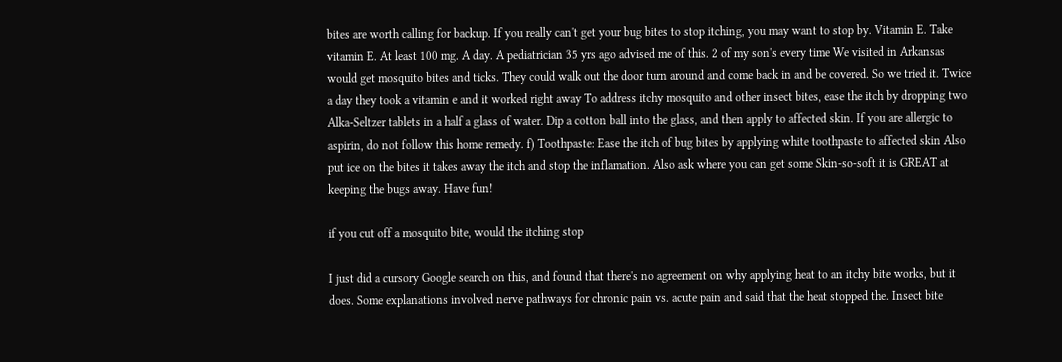bites are worth calling for backup. If you really can't get your bug bites to stop itching, you may want to stop by. Vitamin E. Take vitamin E. At least 100 mg. A day. A pediatrician 35 yrs ago advised me of this. 2 of my son's every time We visited in Arkansas would get mosquito bites and ticks. They could walk out the door turn around and come back in and be covered. So we tried it. Twice a day they took a vitamin e and it worked right away To address itchy mosquito and other insect bites, ease the itch by dropping two Alka-Seltzer tablets in a half a glass of water. Dip a cotton ball into the glass, and then apply to affected skin. If you are allergic to aspirin, do not follow this home remedy. f) Toothpaste: Ease the itch of bug bites by applying white toothpaste to affected skin Also put ice on the bites it takes away the itch and stop the inflamation. Also ask where you can get some Skin-so-soft it is GREAT at keeping the bugs away. Have fun!

if you cut off a mosquito bite, would the itching stop

I just did a cursory Google search on this, and found that there's no agreement on why applying heat to an itchy bite works, but it does. Some explanations involved nerve pathways for chronic pain vs. acute pain and said that the heat stopped the. Insect bite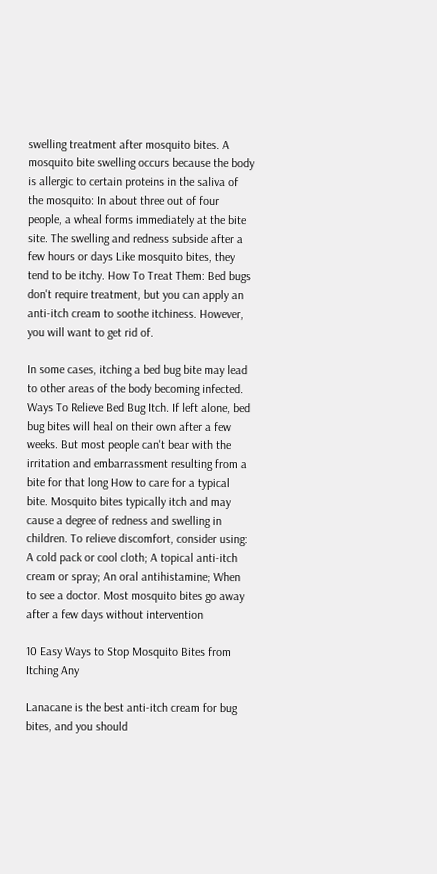swelling treatment after mosquito bites. A mosquito bite swelling occurs because the body is allergic to certain proteins in the saliva of the mosquito: In about three out of four people, a wheal forms immediately at the bite site. The swelling and redness subside after a few hours or days Like mosquito bites, they tend to be itchy. How To Treat Them: Bed bugs don't require treatment, but you can apply an anti-itch cream to soothe itchiness. However, you will want to get rid of.

In some cases, itching a bed bug bite may lead to other areas of the body becoming infected. Ways To Relieve Bed Bug Itch. If left alone, bed bug bites will heal on their own after a few weeks. But most people can't bear with the irritation and embarrassment resulting from a bite for that long How to care for a typical bite. Mosquito bites typically itch and may cause a degree of redness and swelling in children. To relieve discomfort, consider using: A cold pack or cool cloth; A topical anti-itch cream or spray; An oral antihistamine; When to see a doctor. Most mosquito bites go away after a few days without intervention

10 Easy Ways to Stop Mosquito Bites from Itching Any

Lanacane is the best anti-itch cream for bug bites, and you should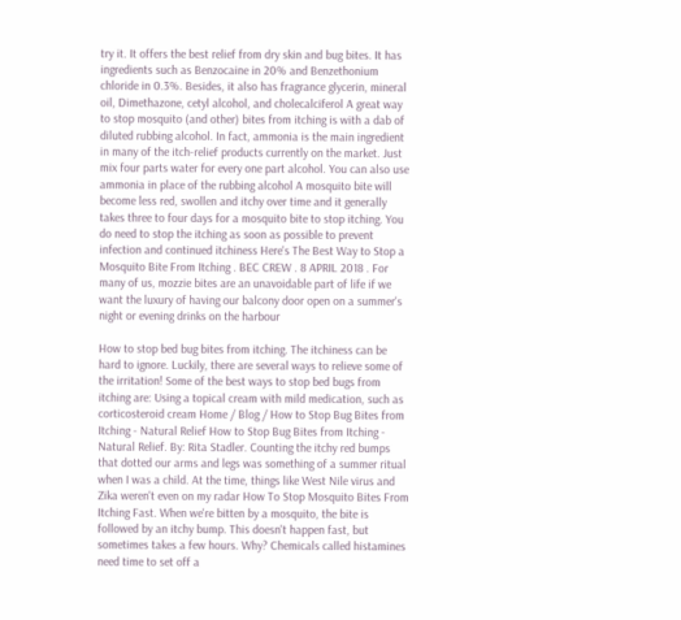try it. It offers the best relief from dry skin and bug bites. It has ingredients such as Benzocaine in 20% and Benzethonium chloride in 0.3%. Besides, it also has fragrance glycerin, mineral oil, Dimethazone, cetyl alcohol, and cholecalciferol A great way to stop mosquito (and other) bites from itching is with a dab of diluted rubbing alcohol. In fact, ammonia is the main ingredient in many of the itch-relief products currently on the market. Just mix four parts water for every one part alcohol. You can also use ammonia in place of the rubbing alcohol A mosquito bite will become less red, swollen and itchy over time and it generally takes three to four days for a mosquito bite to stop itching. You do need to stop the itching as soon as possible to prevent infection and continued itchiness Here's The Best Way to Stop a Mosquito Bite From Itching . BEC CREW . 8 APRIL 2018 . For many of us, mozzie bites are an unavoidable part of life if we want the luxury of having our balcony door open on a summer's night or evening drinks on the harbour

How to stop bed bug bites from itching. The itchiness can be hard to ignore. Luckily, there are several ways to relieve some of the irritation! Some of the best ways to stop bed bugs from itching are: Using a topical cream with mild medication, such as corticosteroid cream Home / Blog / How to Stop Bug Bites from Itching - Natural Relief How to Stop Bug Bites from Itching - Natural Relief. By: Rita Stadler. Counting the itchy red bumps that dotted our arms and legs was something of a summer ritual when I was a child. At the time, things like West Nile virus and Zika weren't even on my radar How To Stop Mosquito Bites From Itching Fast. When we're bitten by a mosquito, the bite is followed by an itchy bump. This doesn't happen fast, but sometimes takes a few hours. Why? Chemicals called histamines need time to set off a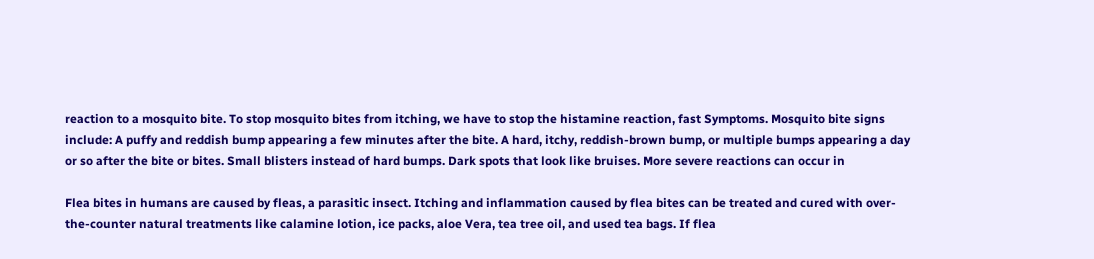reaction to a mosquito bite. To stop mosquito bites from itching, we have to stop the histamine reaction, fast Symptoms. Mosquito bite signs include: A puffy and reddish bump appearing a few minutes after the bite. A hard, itchy, reddish-brown bump, or multiple bumps appearing a day or so after the bite or bites. Small blisters instead of hard bumps. Dark spots that look like bruises. More severe reactions can occur in

Flea bites in humans are caused by fleas, a parasitic insect. Itching and inflammation caused by flea bites can be treated and cured with over-the-counter natural treatments like calamine lotion, ice packs, aloe Vera, tea tree oil, and used tea bags. If flea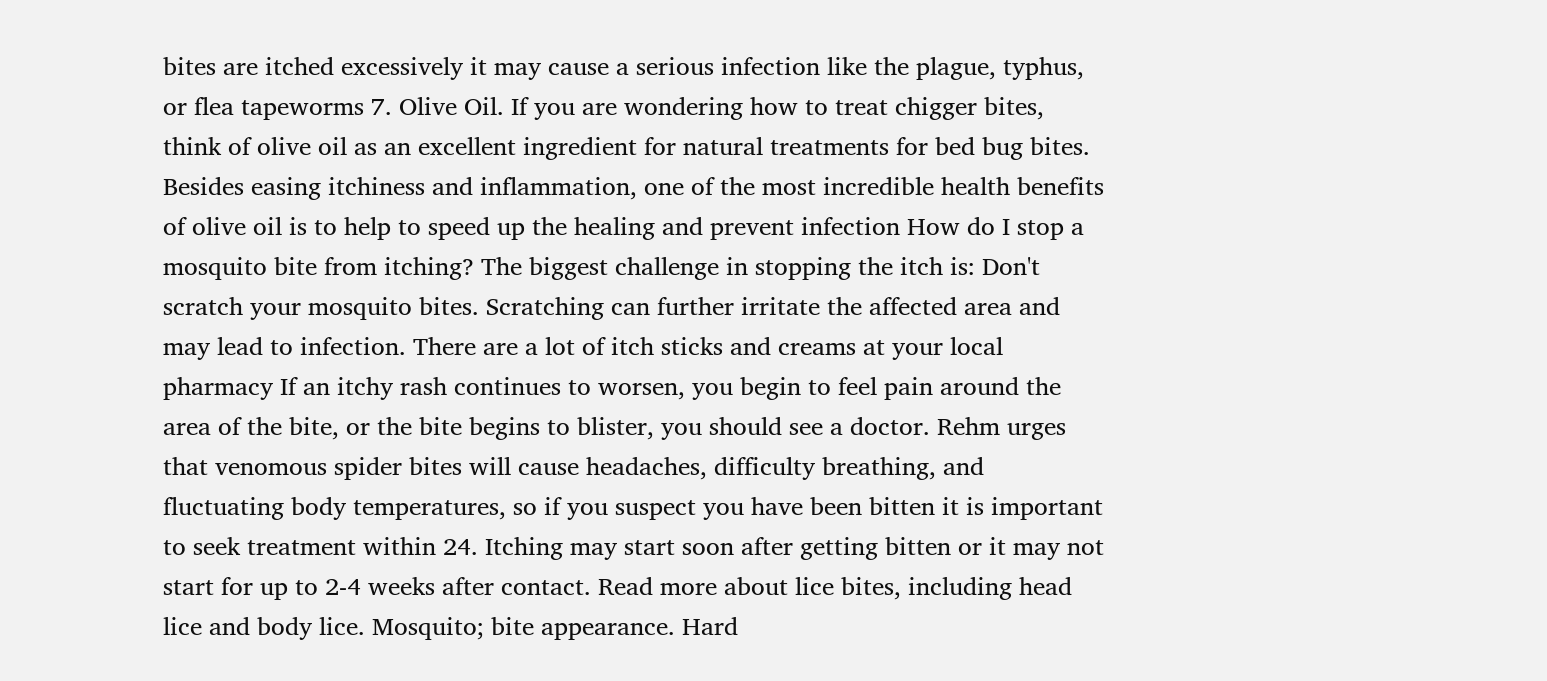bites are itched excessively it may cause a serious infection like the plague, typhus, or flea tapeworms 7. Olive Oil. If you are wondering how to treat chigger bites, think of olive oil as an excellent ingredient for natural treatments for bed bug bites. Besides easing itchiness and inflammation, one of the most incredible health benefits of olive oil is to help to speed up the healing and prevent infection How do I stop a mosquito bite from itching? The biggest challenge in stopping the itch is: Don't scratch your mosquito bites. Scratching can further irritate the affected area and may lead to infection. There are a lot of itch sticks and creams at your local pharmacy If an itchy rash continues to worsen, you begin to feel pain around the area of the bite, or the bite begins to blister, you should see a doctor. Rehm urges that venomous spider bites will cause headaches, difficulty breathing, and fluctuating body temperatures, so if you suspect you have been bitten it is important to seek treatment within 24. Itching may start soon after getting bitten or it may not start for up to 2-4 weeks after contact. Read more about lice bites, including head lice and body lice. Mosquito; bite appearance. Hard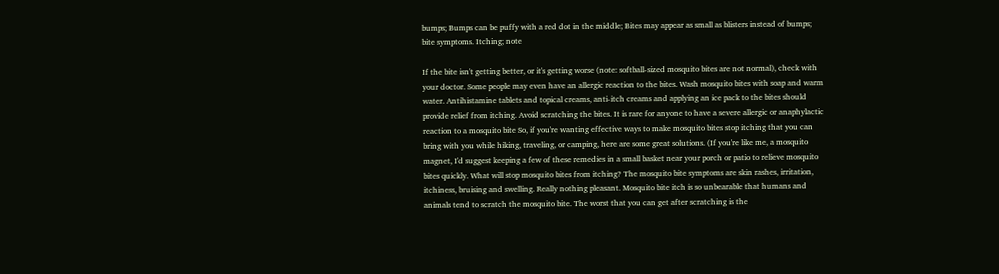bumps; Bumps can be puffy with a red dot in the middle; Bites may appear as small as blisters instead of bumps; bite symptoms. Itching; note

If the bite isn't getting better, or it's getting worse (note: softball-sized mosquito bites are not normal), check with your doctor. Some people may even have an allergic reaction to the bites. Wash mosquito bites with soap and warm water. Antihistamine tablets and topical creams, anti-itch creams and applying an ice pack to the bites should provide relief from itching. Avoid scratching the bites. It is rare for anyone to have a severe allergic or anaphylactic reaction to a mosquito bite So, if you're wanting effective ways to make mosquito bites stop itching that you can bring with you while hiking, traveling, or camping, here are some great solutions. (If you're like me, a mosquito magnet, I'd suggest keeping a few of these remedies in a small basket near your porch or patio to relieve mosquito bites quickly. What will stop mosquito bites from itching? The mosquito bite symptoms are skin rashes, irritation, itchiness, bruising and swelling. Really nothing pleasant. Mosquito bite itch is so unbearable that humans and animals tend to scratch the mosquito bite. The worst that you can get after scratching is the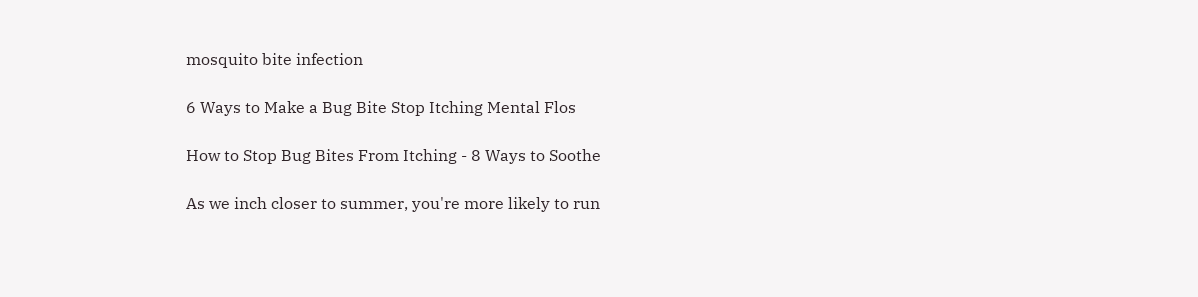mosquito bite infection

6 Ways to Make a Bug Bite Stop Itching Mental Flos

How to Stop Bug Bites From Itching - 8 Ways to Soothe

As we inch closer to summer, you're more likely to run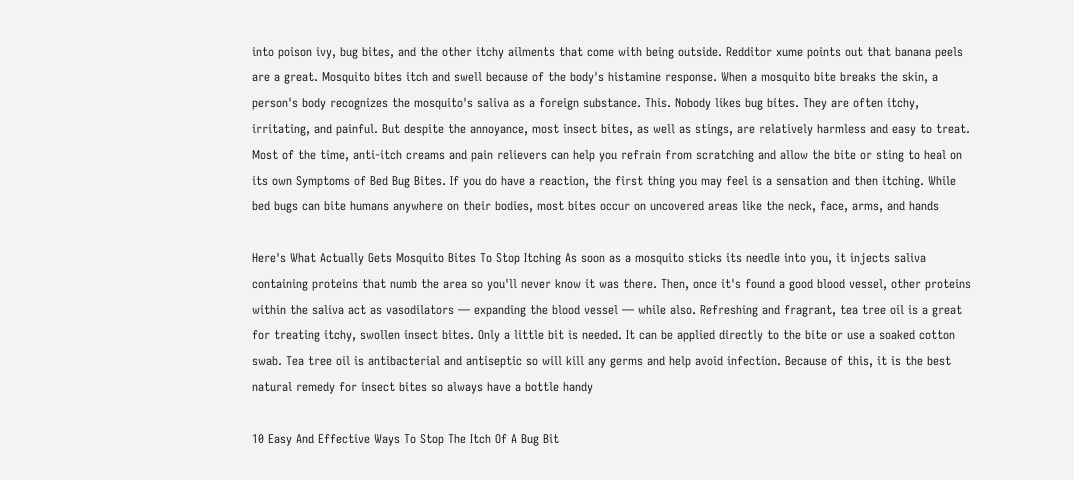into poison ivy, bug bites, and the other itchy ailments that come with being outside. Redditor xume points out that banana peels are a great. Mosquito bites itch and swell because of the body's histamine response. When a mosquito bite breaks the skin, a person's body recognizes the mosquito's saliva as a foreign substance. This. Nobody likes bug bites. They are often itchy, irritating, and painful. But despite the annoyance, most insect bites, as well as stings, are relatively harmless and easy to treat. Most of the time, anti-itch creams and pain relievers can help you refrain from scratching and allow the bite or sting to heal on its own Symptoms of Bed Bug Bites. If you do have a reaction, the first thing you may feel is a sensation and then itching. While bed bugs can bite humans anywhere on their bodies, most bites occur on uncovered areas like the neck, face, arms, and hands

Here's What Actually Gets Mosquito Bites To Stop Itching As soon as a mosquito sticks its needle into you, it injects saliva containing proteins that numb the area so you'll never know it was there. Then, once it's found a good blood vessel, other proteins within the saliva act as vasodilators — expanding the blood vessel — while also. Refreshing and fragrant, tea tree oil is a great for treating itchy, swollen insect bites. Only a little bit is needed. It can be applied directly to the bite or use a soaked cotton swab. Tea tree oil is antibacterial and antiseptic so will kill any germs and help avoid infection. Because of this, it is the best natural remedy for insect bites so always have a bottle handy

10 Easy And Effective Ways To Stop The Itch Of A Bug Bit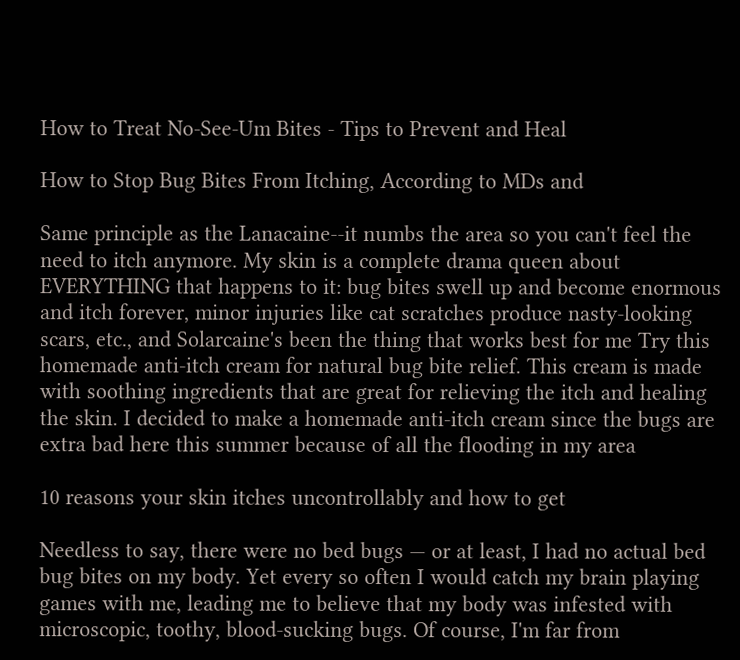How to Treat No-See-Um Bites - Tips to Prevent and Heal

How to Stop Bug Bites From Itching, According to MDs and

Same principle as the Lanacaine--it numbs the area so you can't feel the need to itch anymore. My skin is a complete drama queen about EVERYTHING that happens to it: bug bites swell up and become enormous and itch forever, minor injuries like cat scratches produce nasty-looking scars, etc., and Solarcaine's been the thing that works best for me Try this homemade anti-itch cream for natural bug bite relief. This cream is made with soothing ingredients that are great for relieving the itch and healing the skin. I decided to make a homemade anti-itch cream since the bugs are extra bad here this summer because of all the flooding in my area

10 reasons your skin itches uncontrollably and how to get

Needless to say, there were no bed bugs — or at least, I had no actual bed bug bites on my body. Yet every so often I would catch my brain playing games with me, leading me to believe that my body was infested with microscopic, toothy, blood-sucking bugs. Of course, I'm far from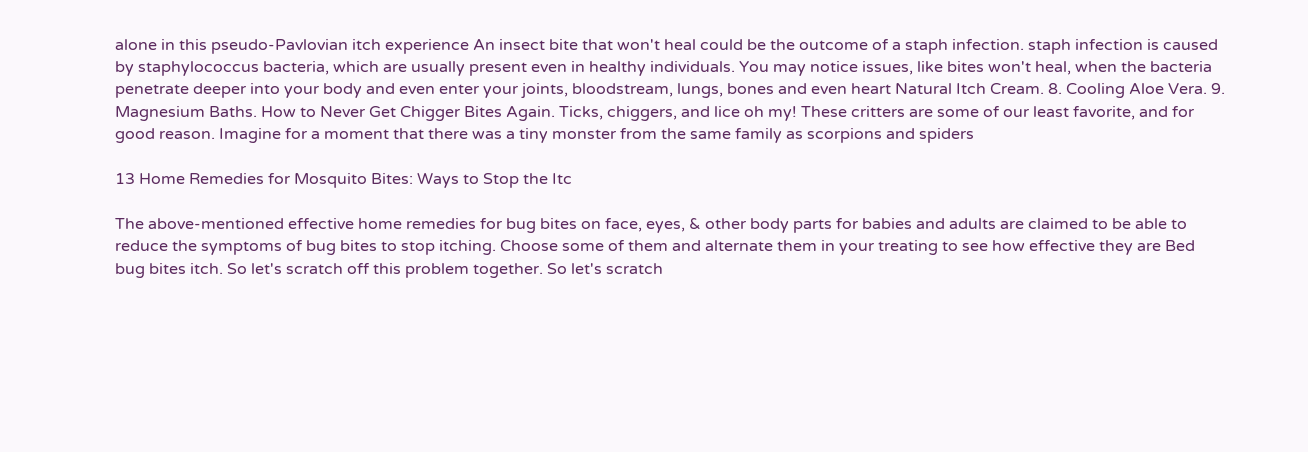alone in this pseudo-Pavlovian itch experience An insect bite that won't heal could be the outcome of a staph infection. staph infection is caused by staphylococcus bacteria, which are usually present even in healthy individuals. You may notice issues, like bites won't heal, when the bacteria penetrate deeper into your body and even enter your joints, bloodstream, lungs, bones and even heart Natural Itch Cream. 8. Cooling Aloe Vera. 9. Magnesium Baths. How to Never Get Chigger Bites Again. Ticks, chiggers, and lice oh my! These critters are some of our least favorite, and for good reason. Imagine for a moment that there was a tiny monster from the same family as scorpions and spiders

13 Home Remedies for Mosquito Bites: Ways to Stop the Itc

The above-mentioned effective home remedies for bug bites on face, eyes, & other body parts for babies and adults are claimed to be able to reduce the symptoms of bug bites to stop itching. Choose some of them and alternate them in your treating to see how effective they are Bed bug bites itch. So let's scratch off this problem together. So let's scratch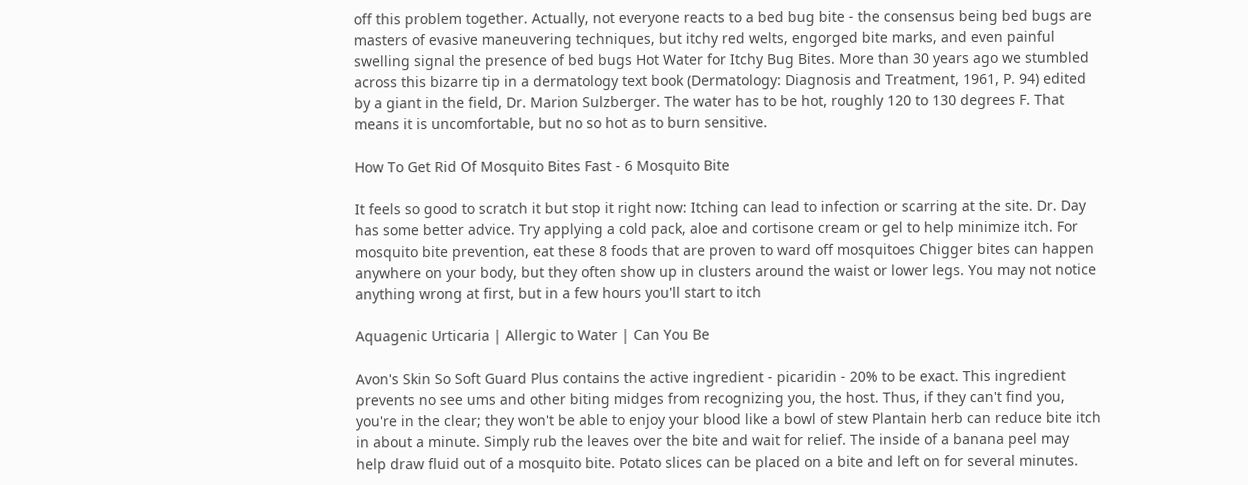off this problem together. Actually, not everyone reacts to a bed bug bite - the consensus being bed bugs are masters of evasive maneuvering techniques, but itchy red welts, engorged bite marks, and even painful swelling signal the presence of bed bugs Hot Water for Itchy Bug Bites. More than 30 years ago we stumbled across this bizarre tip in a dermatology text book (Dermatology: Diagnosis and Treatment, 1961, P. 94) edited by a giant in the field, Dr. Marion Sulzberger. The water has to be hot, roughly 120 to 130 degrees F. That means it is uncomfortable, but no so hot as to burn sensitive.

How To Get Rid Of Mosquito Bites Fast - 6 Mosquito Bite

It feels so good to scratch it but stop it right now: Itching can lead to infection or scarring at the site. Dr. Day has some better advice. Try applying a cold pack, aloe and cortisone cream or gel to help minimize itch. For mosquito bite prevention, eat these 8 foods that are proven to ward off mosquitoes Chigger bites can happen anywhere on your body, but they often show up in clusters around the waist or lower legs. You may not notice anything wrong at first, but in a few hours you'll start to itch

Aquagenic Urticaria | Allergic to Water | Can You Be

Avon's Skin So Soft Guard Plus contains the active ingredient - picaridin - 20% to be exact. This ingredient prevents no see ums and other biting midges from recognizing you, the host. Thus, if they can't find you, you're in the clear; they won't be able to enjoy your blood like a bowl of stew Plantain herb can reduce bite itch in about a minute. Simply rub the leaves over the bite and wait for relief. The inside of a banana peel may help draw fluid out of a mosquito bite. Potato slices can be placed on a bite and left on for several minutes.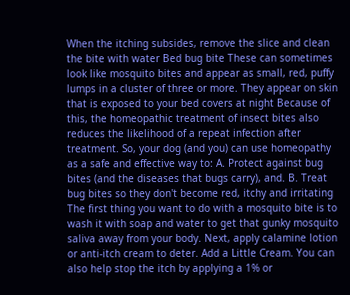When the itching subsides, remove the slice and clean the bite with water Bed bug bite These can sometimes look like mosquito bites and appear as small, red, puffy lumps in a cluster of three or more. They appear on skin that is exposed to your bed covers at night Because of this, the homeopathic treatment of insect bites also reduces the likelihood of a repeat infection after treatment. So, your dog (and you) can use homeopathy as a safe and effective way to: A. Protect against bug bites (and the diseases that bugs carry), and. B. Treat bug bites so they don't become red, itchy and irritating The first thing you want to do with a mosquito bite is to wash it with soap and water to get that gunky mosquito saliva away from your body. Next, apply calamine lotion or anti-itch cream to deter. Add a Little Cream. You can also help stop the itch by applying a 1% or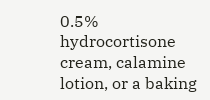0.5% hydrocortisone cream, calamine lotion, or a baking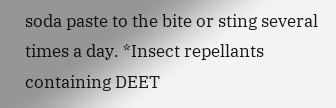soda paste to the bite or sting several times a day. *Insect repellants containing DEET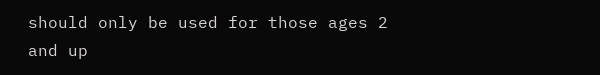should only be used for those ages 2 and up